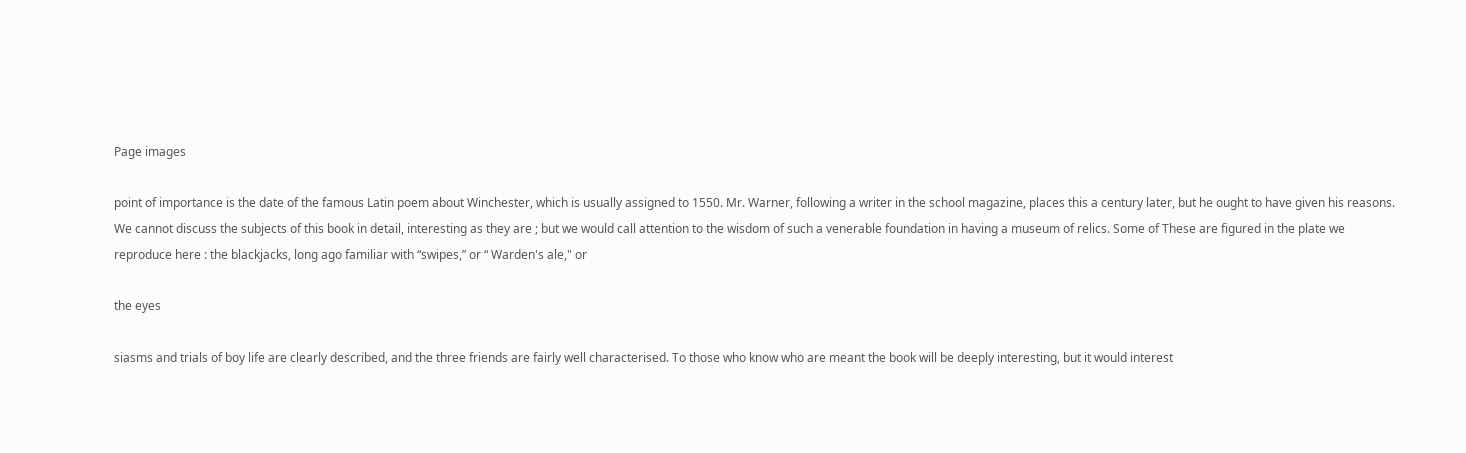Page images

point of importance is the date of the famous Latin poem about Winchester, which is usually assigned to 1550. Mr. Warner, following a writer in the school magazine, places this a century later, but he ought to have given his reasons. We cannot discuss the subjects of this book in detail, interesting as they are ; but we would call attention to the wisdom of such a venerable foundation in having a museum of relics. Some of These are figured in the plate we reproduce here : the blackjacks, long ago familiar with “swipes,” or “ Warden's ale," or

the eyes

siasms and trials of boy life are clearly described, and the three friends are fairly well characterised. To those who know who are meant the book will be deeply interesting, but it would interest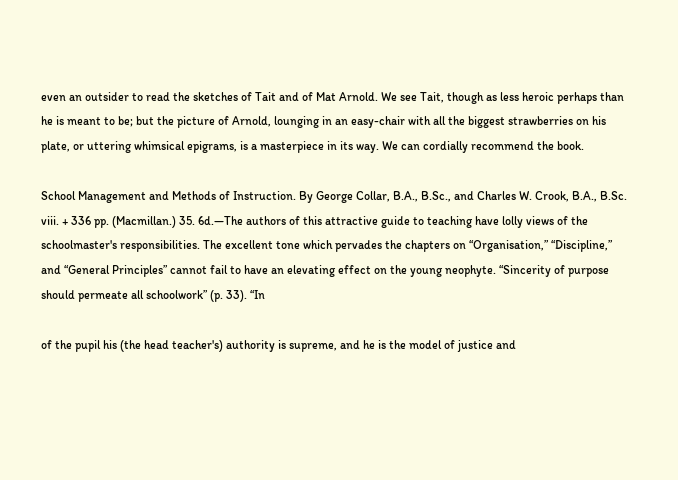even an outsider to read the sketches of Tait and of Mat Arnold. We see Tait, though as less heroic perhaps than he is meant to be; but the picture of Arnold, lounging in an easy-chair with all the biggest strawberries on his plate, or uttering whimsical epigrams, is a masterpiece in its way. We can cordially recommend the book.

School Management and Methods of Instruction. By George Collar, B.A., B.Sc., and Charles W. Crook, B.A., B.Sc. viii. + 336 pp. (Macmillan.) 35. 6d.—The authors of this attractive guide to teaching have lolly views of the schoolmaster's responsibilities. The excellent tone which pervades the chapters on “Organisation,” “Discipline,” and “General Principles” cannot fail to have an elevating effect on the young neophyte. “Sincerity of purpose should permeate all schoolwork” (p. 33). “In

of the pupil his (the head teacher's) authority is supreme, and he is the model of justice and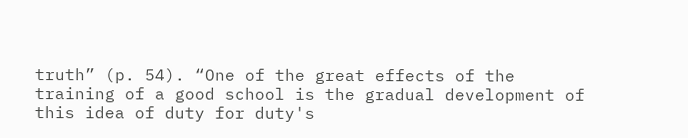truth” (p. 54). “One of the great effects of the training of a good school is the gradual development of this idea of duty for duty's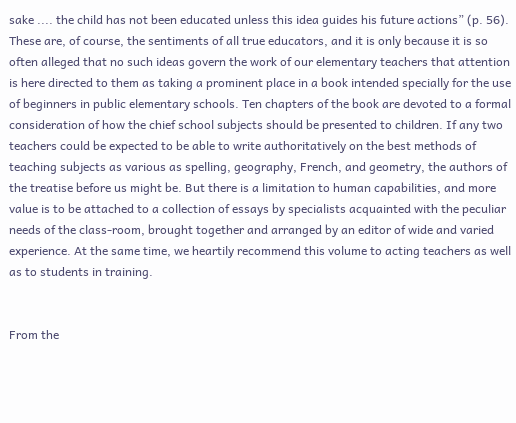sake .... the child has not been educated unless this idea guides his future actions” (p. 56). These are, of course, the sentiments of all true educators, and it is only because it is so often alleged that no such ideas govern the work of our elementary teachers that attention is here directed to them as taking a prominent place in a book intended specially for the use of beginners in public elementary schools. Ten chapters of the book are devoted to a formal consideration of how the chief school subjects should be presented to children. If any two teachers could be expected to be able to write authoritatively on the best methods of teaching subjects as various as spelling, geography, French, and geometry, the authors of the treatise before us might be. But there is a limitation to human capabilities, and more value is to be attached to a collection of essays by specialists acquainted with the peculiar needs of the class-room, brought together and arranged by an editor of wide and varied experience. At the same time, we heartily recommend this volume to acting teachers as well as to students in training.


From the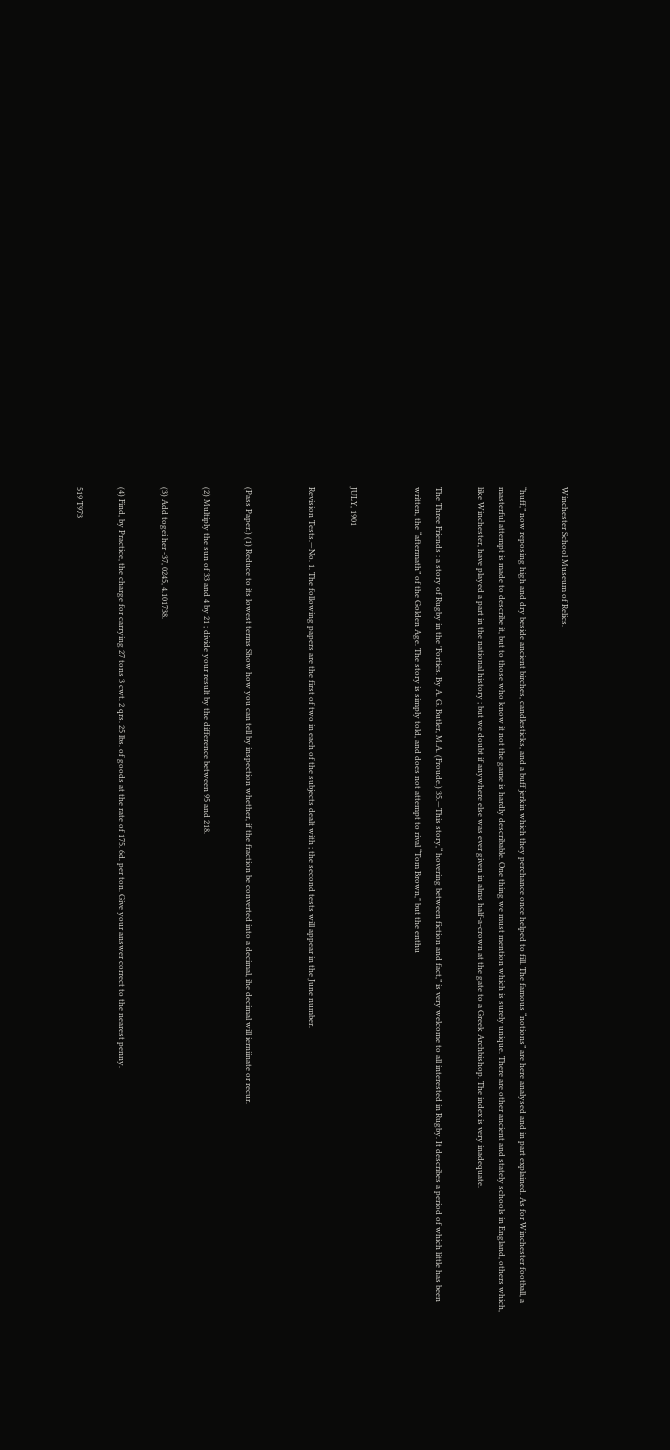Winchester School Museum of Relics.

“huff,” now reposing high and dry beside ancient birches, candlesticks, and a buff jerkin which they perchance once helped to fill. The famous “notions” are here analysed and in part explained. As for Winchester football, a masterful attempt is made to describe it, but to those who know it not the game is hardly describable. One thing we must mention which is surely unique. There are other ancient and stately schools in England, others which, like Winchester, have played a part in the national history ; but we doubt if anywhere else was ever given in alms half-a-crown at the gate to a Greek Archbishop. The index is very inadequate.

The Three Friends : a story of Rugby in the 'Forties. By A. G. Butler, M.A. (Froude.) 35.—This story,“ hovering between fiction and fact,” is very welcome to all interested in Rugby. It describes a period of which little has been written, the “aftermath” of the Golden Age. The story is simply told, and does not attempt to rival “Tom Brown," but the enthu


JULY, 1901

Revision Tests.—No. 1. The following papers are the first of two in each of the subjects dealt with ; the second tests will appear in the June number.


(Pass Paper.) (1) Reduce to its lowest terms Show how you can tell by inspection whether, if the fraction be converted into a decimal, ihe decimal will ierniinate or recur.

(2) Multiply the sun of 33 and 4 by 21 ; divide your result by the difference between 95 and 218.

(3) Add togei her -37, 0245, 4.101738.

(4) Find, by Practice, the charge for carrying 27 tons 3 cwt. 2 qrs. 25 lbs. of goods at the rate of 175. 6d. per ton. Give your answer correct to the nearest penny.

519 T973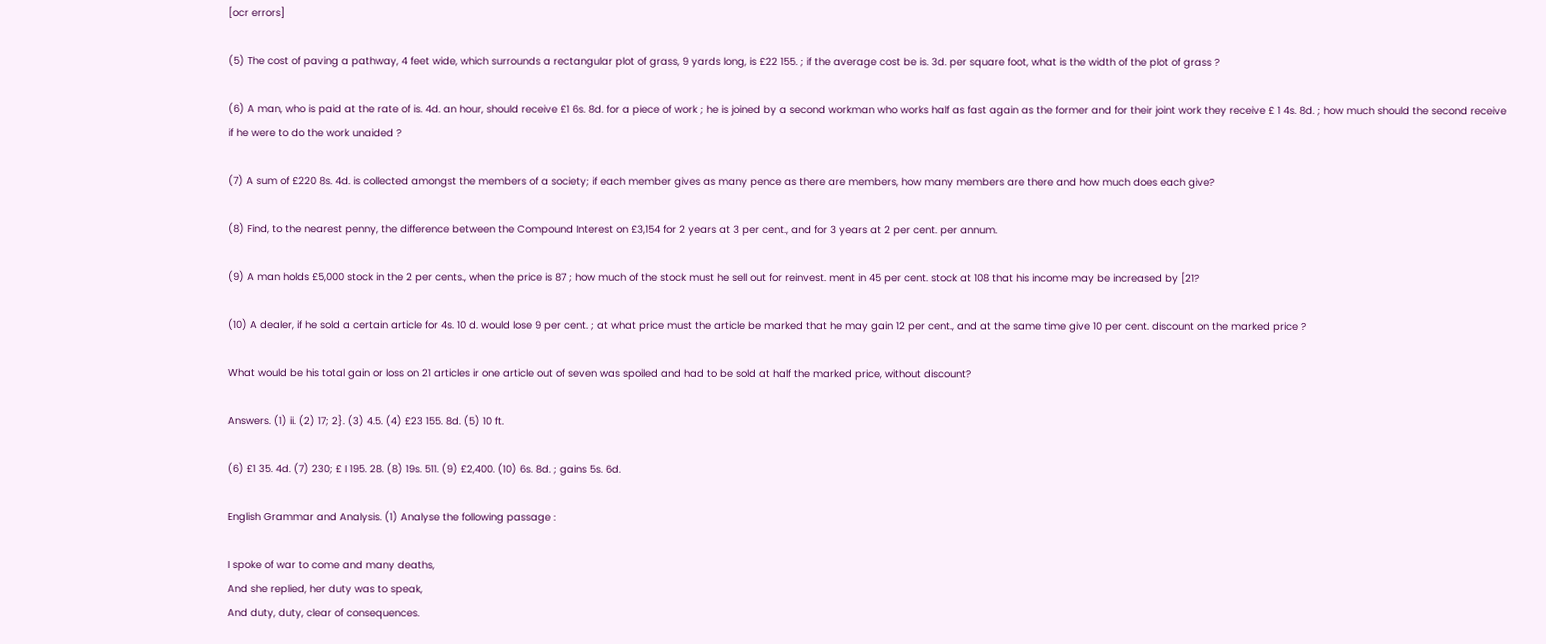[ocr errors]

(5) The cost of paving a pathway, 4 feet wide, which surrounds a rectangular plot of grass, 9 yards long, is £22 155. ; if the average cost be is. 3d. per square foot, what is the width of the plot of grass ?

(6) A man, who is paid at the rate of is. 4d. an hour, should receive £1 6s. 8d. for a piece of work ; he is joined by a second workman who works half as fast again as the former and for their joint work they receive £ 1 4s. 8d. ; how much should the second receive if he were to do the work unaided ?

(7) A sum of £220 8s. 4d. is collected amongst the members of a society; if each member gives as many pence as there are members, how many members are there and how much does each give?

(8) Find, to the nearest penny, the difference between the Compound Interest on £3,154 for 2 years at 3 per cent., and for 3 years at 2 per cent. per annum.

(9) A man holds £5,000 stock in the 2 per cents., when the price is 87 ; how much of the stock must he sell out for reinvest. ment in 45 per cent. stock at 108 that his income may be increased by [21?

(10) A dealer, if he sold a certain article for 4s. 10 d. would lose 9 per cent. ; at what price must the article be marked that he may gain 12 per cent., and at the same time give 10 per cent. discount on the marked price ?

What would be his total gain or loss on 21 articles ir one article out of seven was spoiled and had to be sold at half the marked price, without discount?

Answers. (1) ii. (2) 17; 2}. (3) 4.5. (4) £23 155. 8d. (5) 10 ft.

(6) £1 35. 4d. (7) 230; £ I 195. 28. (8) 19s. 511. (9) £2,400. (10) 6s. 8d. ; gains 5s. 6d.

English Grammar and Analysis. (1) Analyse the following passage :

I spoke of war to come and many deaths,
And she replied, her duty was to speak,
And duty, duty, clear of consequences.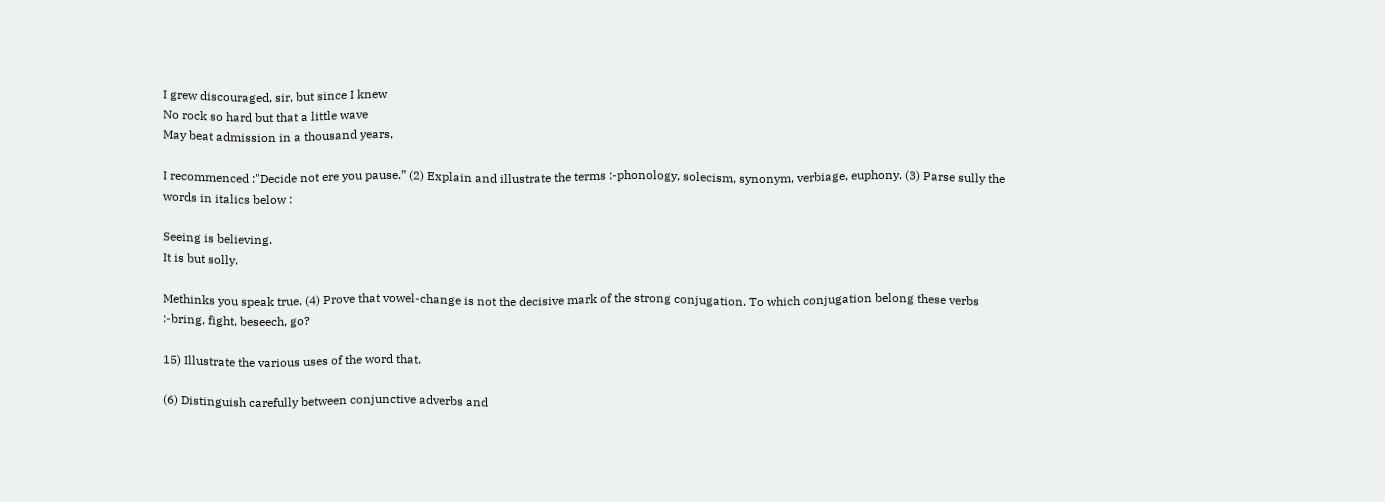I grew discouraged, sir, but since I knew
No rock so hard but that a little wave
May beat admission in a thousand years,

I recommenced :"Decide not ere you pause.” (2) Explain and illustrate the terms :-phonology, solecism, synonym, verbiage, euphony. (3) Parse sully the words in italics below :

Seeing is believing.
It is but solly.

Methinks you speak true. (4) Prove that vowel-change is not the decisive mark of the strong conjugation. To which conjugation belong these verbs :-bring, fight, beseech, go?

15) Illustrate the various uses of the word that.

(6) Distinguish carefully between conjunctive adverbs and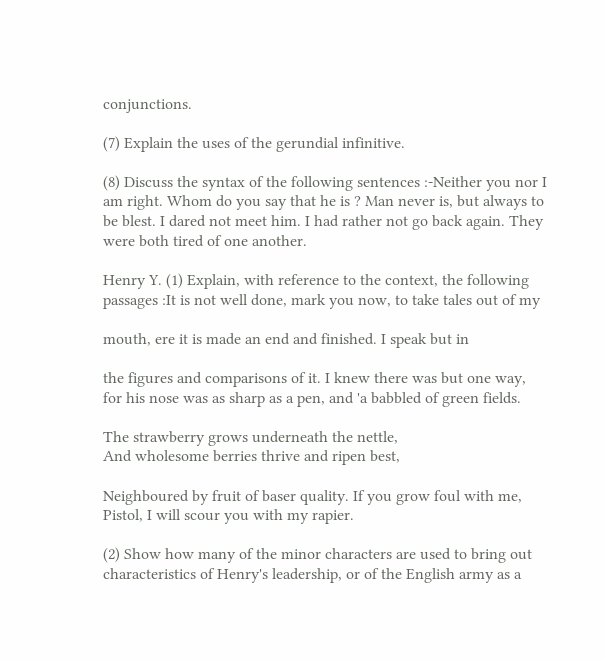conjunctions.

(7) Explain the uses of the gerundial infinitive.

(8) Discuss the syntax of the following sentences :-Neither you nor I am right. Whom do you say that he is ? Man never is, but always to be blest. I dared not meet him. I had rather not go back again. They were both tired of one another.

Henry Y. (1) Explain, with reference to the context, the following passages :It is not well done, mark you now, to take tales out of my

mouth, ere it is made an end and finished. I speak but in

the figures and comparisons of it. I knew there was but one way, for his nose was as sharp as a pen, and 'a babbled of green fields.

The strawberry grows underneath the nettle,
And wholesome berries thrive and ripen best,

Neighboured by fruit of baser quality. If you grow foul with me, Pistol, I will scour you with my rapier.

(2) Show how many of the minor characters are used to bring out characteristics of Henry's leadership, or of the English army as a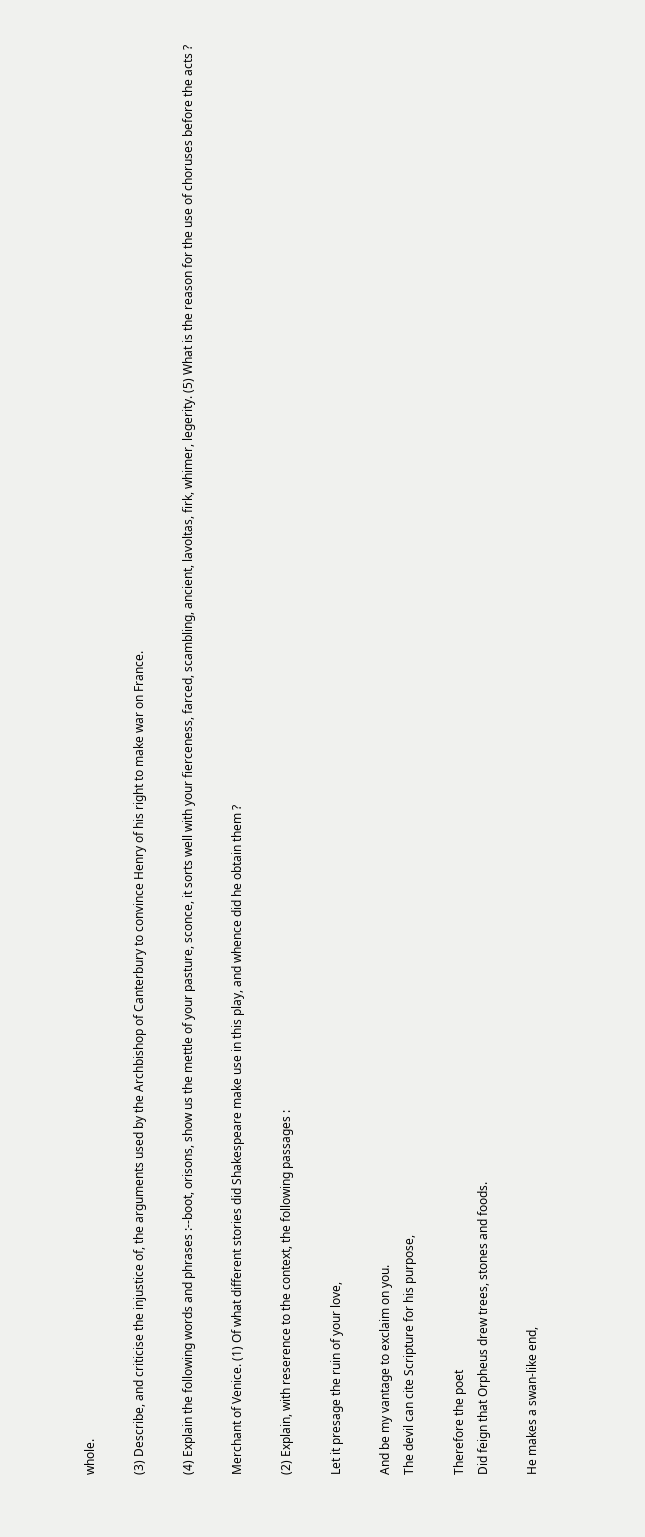whole.

(3) Describe, and criticise the injustice of, the arguments used by the Archbishop of Canterbury to convince Henry of his right to make war on France.

(4) Explain the following words and phrases :--boot, orisons, show us the mettle of your pasture, sconce, it sorts well with your fierceness, farced, scambling, ancient, lavoltas, firk, whimer, legerity. (5) What is the reason for the use of choruses before the acts ?

Merchant of Venice. (1) Of what different stories did Shakespeare make use in this play, and whence did he obtain them ?

(2) Explain, with reserence to the context, the following passages :

Let it presage the ruin of your love,

And be my vantage to exclaim on you.
The devil can cite Scripture for his purpose,

Therefore the poet
Did feign that Orpheus drew trees, stones and foods.

He makes a swan-like end,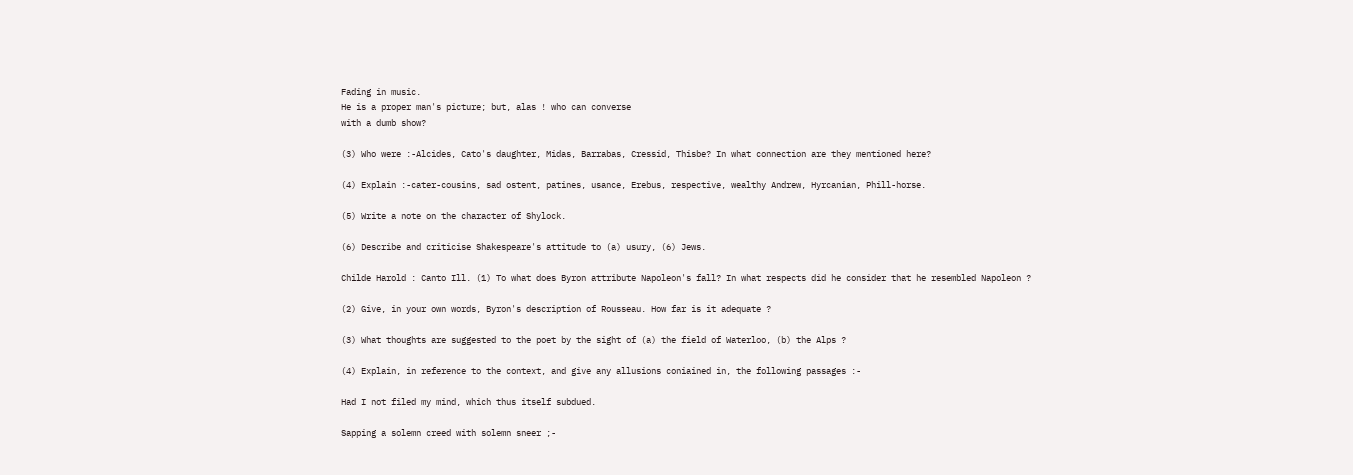Fading in music.
He is a proper man's picture; but, alas ! who can converse
with a dumb show?

(3) Who were :-Alcides, Cato's daughter, Midas, Barrabas, Cressid, Thisbe? In what connection are they mentioned here?

(4) Explain :-cater-cousins, sad ostent, patines, usance, Erebus, respective, wealthy Andrew, Hyrcanian, Phill-horse.

(5) Write a note on the character of Shylock.

(6) Describe and criticise Shakespeare's attitude to (a) usury, (6) Jews.

Childe Harold : Canto Ill. (1) To what does Byron attribute Napoleon's fall? In what respects did he consider that he resembled Napoleon ?

(2) Give, in your own words, Byron's description of Rousseau. How far is it adequate ?

(3) What thoughts are suggested to the poet by the sight of (a) the field of Waterloo, (b) the Alps ?

(4) Explain, in reference to the context, and give any allusions coniained in, the following passages :-

Had I not filed my mind, which thus itself subdued.

Sapping a solemn creed with solemn sneer ;-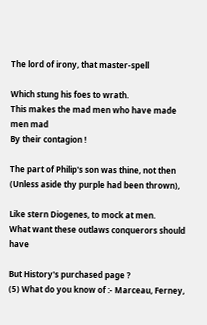The lord of irony, that master-spell

Which stung his foes to wrath.
This makes the mad men who have made men mad
By their contagion !

The part of Philip's son was thine, not then
(Unless aside thy purple had been thrown),

Like stern Diogenes, to mock at men.
What want these outlaws conquerors should have

But History's purchased page ?
(5) What do you know of :- Marceau, Ferney,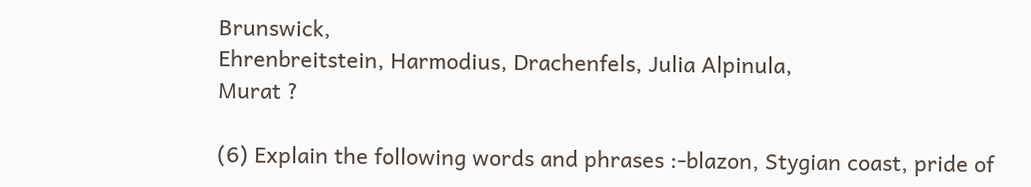Brunswick,
Ehrenbreitstein, Harmodius, Drachenfels, Julia Alpinula,
Murat ?

(6) Explain the following words and phrases :-blazon, Stygian coast, pride of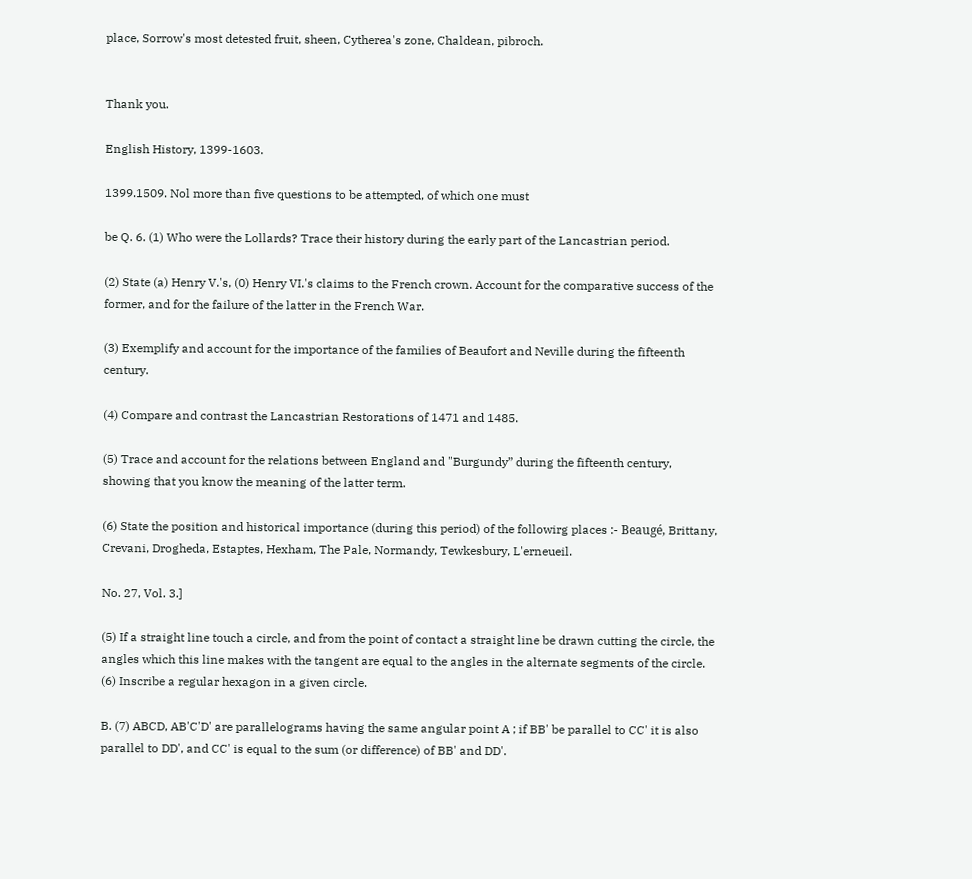place, Sorrow's most detested fruit, sheen, Cytherea's zone, Chaldean, pibroch.


Thank you.

English History, 1399-1603.

1399.1509. Nol more than five questions to be attempted, of which one must

be Q. 6. (1) Who were the Lollards? Trace their history during the early part of the Lancastrian period.

(2) State (a) Henry V.'s, (0) Henry VI.'s claims to the French crown. Account for the comparative success of the former, and for the failure of the latter in the French War.

(3) Exemplify and account for the importance of the families of Beaufort and Neville during the fifteenth century.

(4) Compare and contrast the Lancastrian Restorations of 1471 and 1485.

(5) Trace and account for the relations between England and "Burgundy” during the fifteenth century, showing that you know the meaning of the latter term.

(6) State the position and historical importance (during this period) of the followirg places :- Beaugé, Brittany, Crevani, Drogheda, Estaptes, Hexham, The Pale, Normandy, Tewkesbury, L'erneueil.

No. 27, Vol. 3.]

(5) If a straight line touch a circle, and from the point of contact a straight line be drawn cutting the circle, the angles which this line makes with the tangent are equal to the angles in the alternate segments of the circle. (6) Inscribe a regular hexagon in a given circle.

B. (7) ABCD, AB'C'D' are parallelograms having the same angular point A ; if BB' be parallel to CC' it is also parallel to DD', and CC' is equal to the sum (or difference) of BB' and DD'.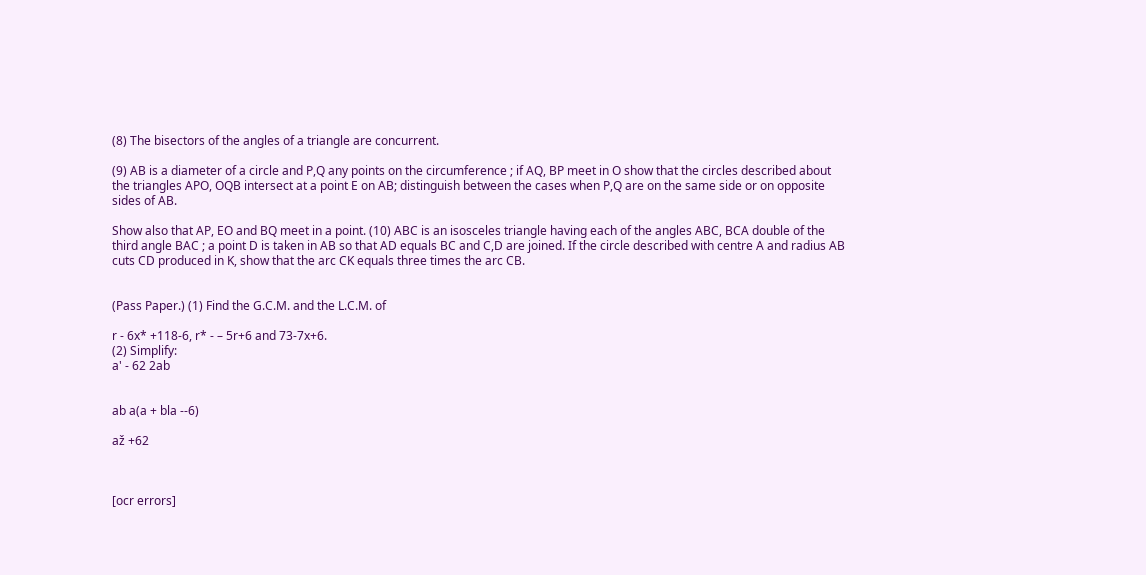(8) The bisectors of the angles of a triangle are concurrent.

(9) AB is a diameter of a circle and P,Q any points on the circumference ; if AQ, BP meet in O show that the circles described about the triangles APO, OQB intersect at a point E on AB; distinguish between the cases when P,Q are on the same side or on opposite sides of AB.

Show also that AP, EO and BQ meet in a point. (10) ABC is an isosceles triangle having each of the angles ABC, BCA double of the third angle BAC ; a point D is taken in AB so that AD equals BC and C,D are joined. If the circle described with centre A and radius AB cuts CD produced in K, show that the arc CK equals three times the arc CB.


(Pass Paper.) (1) Find the G.C.M. and the L.C.M. of

r - 6x* +118-6, r* - – 5r+6 and 73-7x+6.
(2) Simplify:
a' - 62 2ab


ab a(a + bla --6)

až +62



[ocr errors]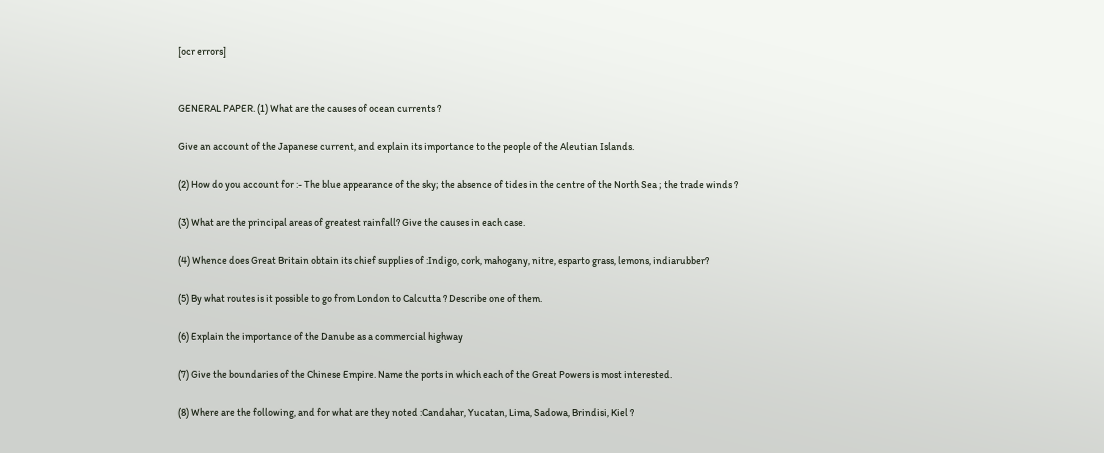[ocr errors]


GENERAL PAPER. (1) What are the causes of ocean currents ?

Give an account of the Japanese current, and explain its importance to the people of the Aleutian Islands.

(2) How do you account for :- The blue appearance of the sky; the absence of tides in the centre of the North Sea ; the trade winds ?

(3) What are the principal areas of greatest rainfall? Give the causes in each case.

(4) Whence does Great Britain obtain its chief supplies of :Indigo, cork, mahogany, nitre, esparto grass, lemons, indiarubber?

(5) By what routes is it possible to go from London to Calcutta ? Describe one of them.

(6) Explain the importance of the Danube as a commercial highway

(7) Give the boundaries of the Chinese Empire. Name the ports in which each of the Great Powers is most interested.

(8) Where are the following, and for what are they noted :Candahar, Yucatan, Lima, Sadowa, Brindisi, Kiel ?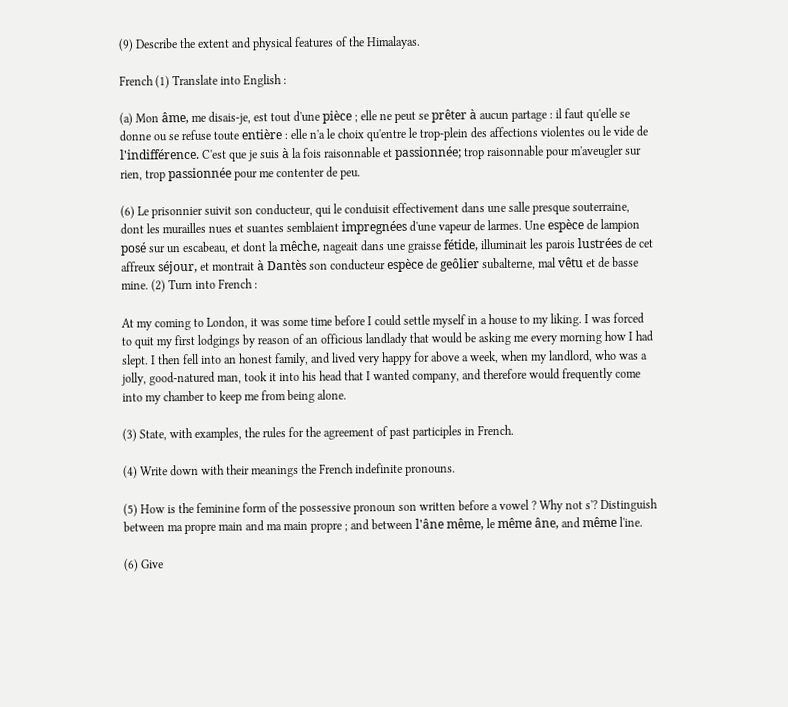(9) Describe the extent and physical features of the Himalayas.

French (1) Translate into English :

(a) Mon âme, me disais-je, est tout d'une pièce ; elle ne peut se prêter à aucun partage : il faut qu'elle se donne ou se refuse toute entière : elle n'a le choix qu'entre le trop-plein des affections violentes ou le vide de l'indifférence. C'est que je suis à la fois raisonnable et passionnée; trop raisonnable pour m'aveugler sur rien, trop passionnée pour me contenter de peu.

(6) Le prisonnier suivit son conducteur, qui le conduisit effectivement dans une salle presque souterraine, dont les murailles nues et suantes semblaient impregnées d'une vapeur de larmes. Une espèce de lampion posé sur un escabeau, et dont la mêche, nageait dans une graisse fétide, illuminait les parois lustrées de cet affreux séjour, et montrait à Dantès son conducteur espèce de geôlier subalterne, mal vêtu et de basse mine. (2) Turn into French :

At my coming to London, it was some time before I could settle myself in a house to my liking. I was forced to quit my first lodgings by reason of an officious landlady that would be asking me every morning how I had slept. I then fell into an honest family, and lived very happy for above a week, when my landlord, who was a jolly, good-natured man, took it into his head that I wanted company, and therefore would frequently come into my chamber to keep me from being alone.

(3) State, with examples, the rules for the agreement of past participles in French.

(4) Write down with their meanings the French indefinite pronouns.

(5) How is the feminine form of the possessive pronoun son written before a vowel ? Why not s'? Distinguish between ma propre main and ma main propre ; and between l'âne même, le même âne, and même l'ine.

(6) Give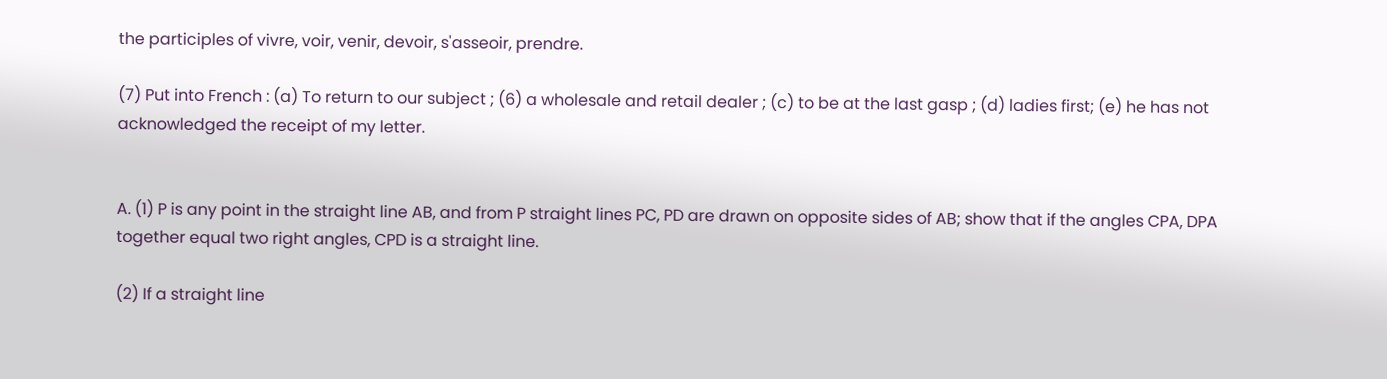the participles of vivre, voir, venir, devoir, s'asseoir, prendre.

(7) Put into French : (a) To return to our subject ; (6) a wholesale and retail dealer ; (c) to be at the last gasp ; (d) ladies first; (e) he has not acknowledged the receipt of my letter.


A. (1) P is any point in the straight line AB, and from P straight lines PC, PD are drawn on opposite sides of AB; show that if the angles CPA, DPA together equal two right angles, CPD is a straight line.

(2) If a straight line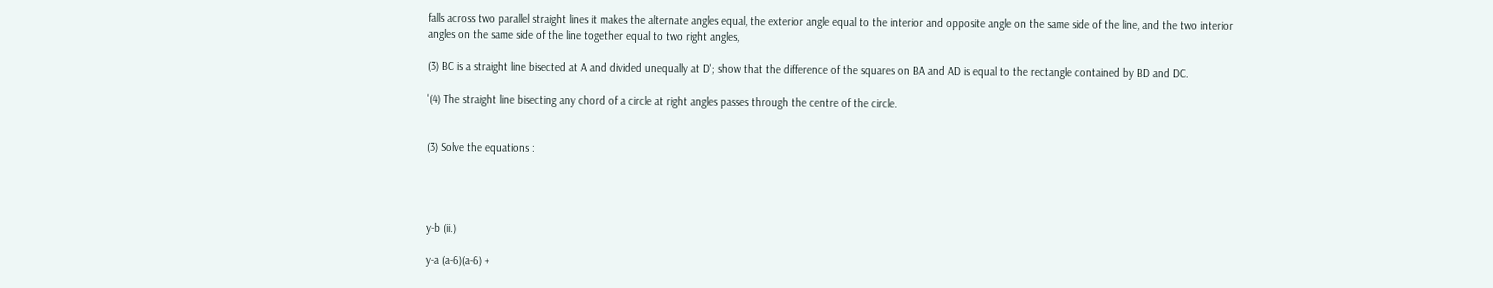falls across two parallel straight lines it makes the alternate angles equal, the exterior angle equal to the interior and opposite angle on the same side of the line, and the two interior angles on the same side of the line together equal to two right angles,

(3) BC is a straight line bisected at A and divided unequally at D'; show that the difference of the squares on BA and AD is equal to the rectangle contained by BD and DC.

'(4) The straight line bisecting any chord of a circle at right angles passes through the centre of the circle.


(3) Solve the equations :




y-b (ii.)

y-a (a-6)(a-6) +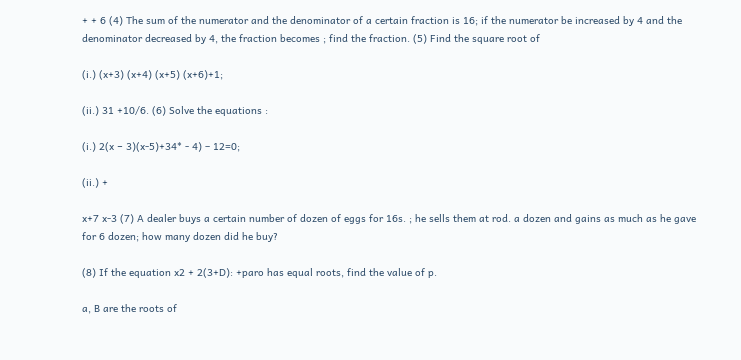+ + 6 (4) The sum of the numerator and the denominator of a certain fraction is 16; if the numerator be increased by 4 and the denominator decreased by 4, the fraction becomes ; find the fraction. (5) Find the square root of

(i.) (x+3) (x+4) (x+5) (x+6)+1;

(ii.) 31 +10/6. (6) Solve the equations :

(i.) 2(x − 3)(x-5)+34* - 4) – 12=0;

(ii.) +

x+7 x-3 (7) A dealer buys a certain number of dozen of eggs for 16s. ; he sells them at rod. a dozen and gains as much as he gave for 6 dozen; how many dozen did he buy?

(8) If the equation x2 + 2(3+D): +paro has equal roots, find the value of p.

a, B are the roots of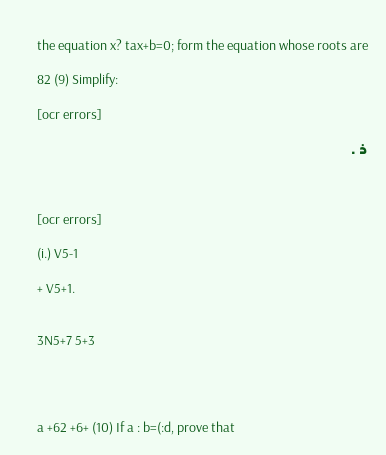the equation x? tax+b=0; form the equation whose roots are

82 (9) Simplify:

[ocr errors]

ܪ .



[ocr errors]

(i.) V5-1

+ V5+1.


3N5+7 5+3




a +62 +6+ (10) If a : b=(:d, prove that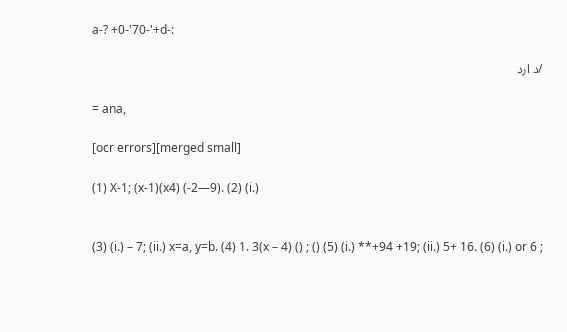a-? +0-'70-'+d-:

/د ارد

= ana,

[ocr errors][merged small]

(1) X-1; (x-1)(x4) (-2—9). (2) (i.)


(3) (i.) – 7; (ii.) x=a, y=b. (4) 1. 3(x – 4) () ; () (5) (i.) **+94 +19; (ii.) 5+ 16. (6) (i.) or 6 ;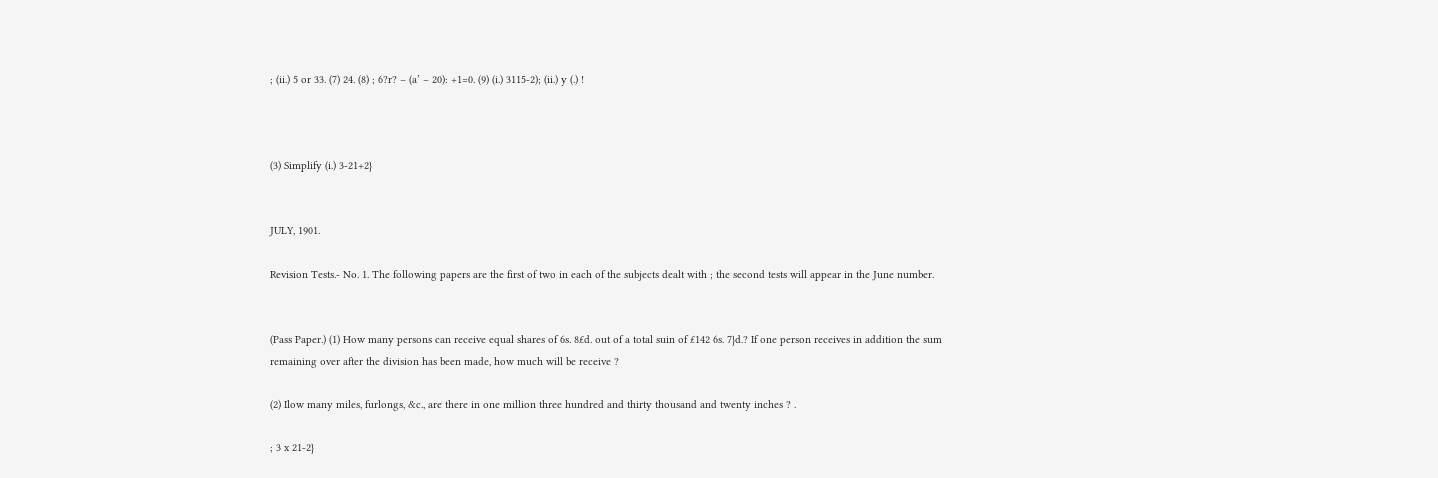; (ii.) 5 or 33. (7) 24. (8) ; 6?r? – (a’ – 20): +1=0. (9) (i.) 3115-2); (ii.) y (.) !



(3) Simplify (i.) 3-21+2}


JULY, 1901.

Revision Tests.- No. 1. The following papers are the first of two in each of the subjects dealt with ; the second tests will appear in the June number.


(Pass Paper.) (1) How many persons can receive equal shares of 6s. 8£d. out of a total suin of £142 6s. 7}d.? If one person receives in addition the sum remaining over after the division has been made, how much will be receive ?

(2) Ilow many miles, furlongs, &c., are there in one million three hundred and thirty thousand and twenty inches ? .

; 3 x 21-2}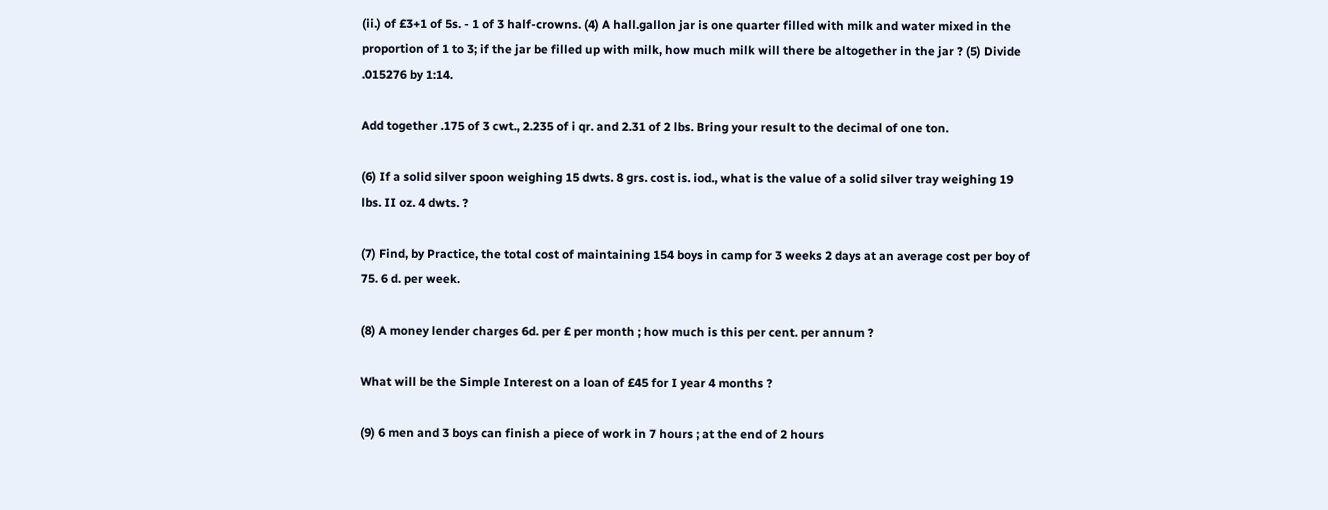(ii.) of £3+1 of 5s. - 1 of 3 half-crowns. (4) A hall.gallon jar is one quarter filled with milk and water mixed in the proportion of 1 to 3; if the jar be filled up with milk, how much milk will there be altogether in the jar ? (5) Divide .015276 by 1:14.

Add together .175 of 3 cwt., 2.235 of i qr. and 2.31 of 2 lbs. Bring your result to the decimal of one ton.

(6) If a solid silver spoon weighing 15 dwts. 8 grs. cost is. iod., what is the value of a solid silver tray weighing 19 lbs. II oz. 4 dwts. ?

(7) Find, by Practice, the total cost of maintaining 154 boys in camp for 3 weeks 2 days at an average cost per boy of 75. 6 d. per week.

(8) A money lender charges 6d. per £ per month ; how much is this per cent. per annum ?

What will be the Simple Interest on a loan of £45 for I year 4 months ?

(9) 6 men and 3 boys can finish a piece of work in 7 hours ; at the end of 2 hours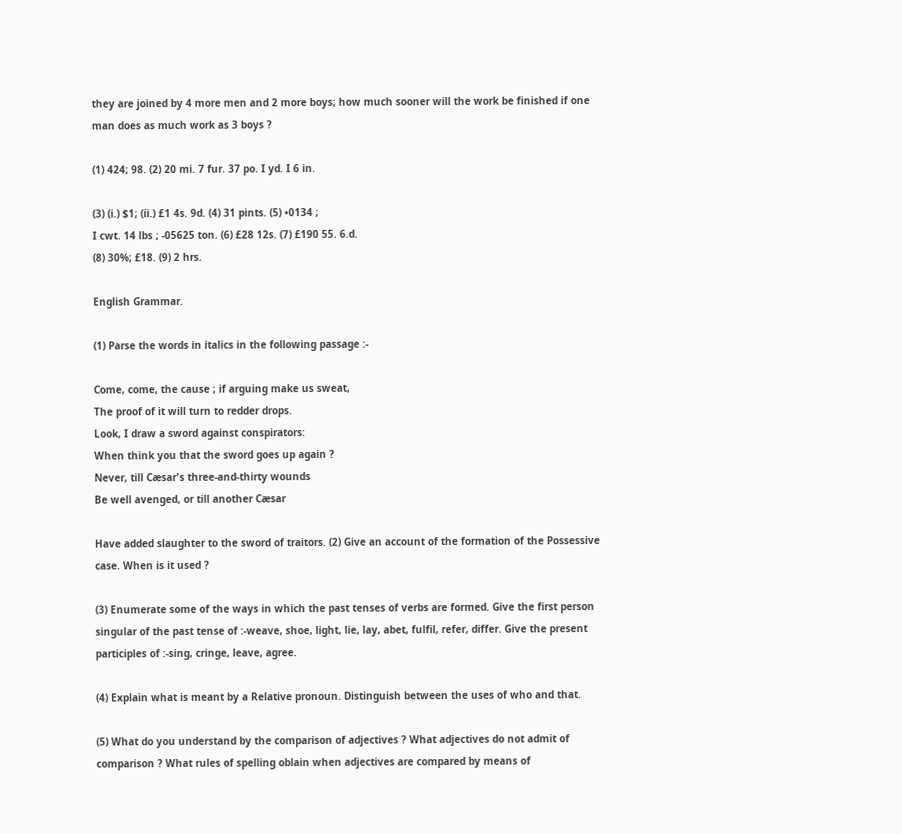they are joined by 4 more men and 2 more boys; how much sooner will the work be finished if one man does as much work as 3 boys ?

(1) 424; 98. (2) 20 mi. 7 fur. 37 po. I yd. I 6 in.

(3) (i.) $1; (ii.) £1 4s. 9d. (4) 31 pints. (5) •0134 ;
I cwt. 14 lbs ; -05625 ton. (6) £28 12s. (7) £190 55. 6.d.
(8) 30%; £18. (9) 2 hrs.

English Grammar.

(1) Parse the words in italics in the following passage :-

Come, come, the cause ; if arguing make us sweat,
The proof of it will turn to redder drops.
Look, I draw a sword against conspirators:
When think you that the sword goes up again ?
Never, till Cæsar's three-and-thirty wounds
Be well avenged, or till another Cæsar

Have added slaughter to the sword of traitors. (2) Give an account of the formation of the Possessive case. When is it used ?

(3) Enumerate some of the ways in which the past tenses of verbs are formed. Give the first person singular of the past tense of :-weave, shoe, light, lie, lay, abet, fulfil, refer, differ. Give the present participles of :-sing, cringe, leave, agree.

(4) Explain what is meant by a Relative pronoun. Distinguish between the uses of who and that.

(5) What do you understand by the comparison of adjectives ? What adjectives do not admit of comparison ? What rules of spelling oblain when adjectives are compared by means of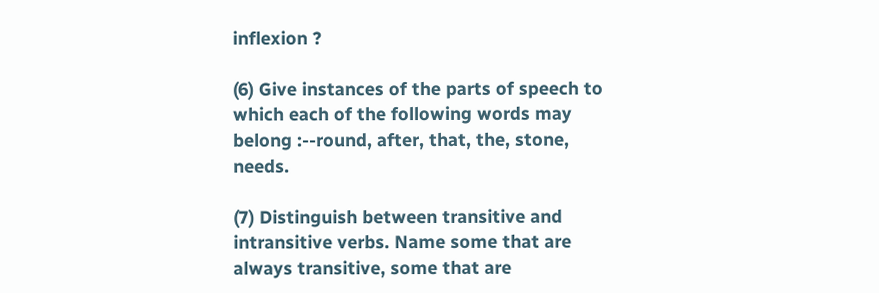inflexion ?

(6) Give instances of the parts of speech to which each of the following words may belong :--round, after, that, the, stone, needs.

(7) Distinguish between transitive and intransitive verbs. Name some that are always transitive, some that are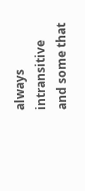always intransitive and some that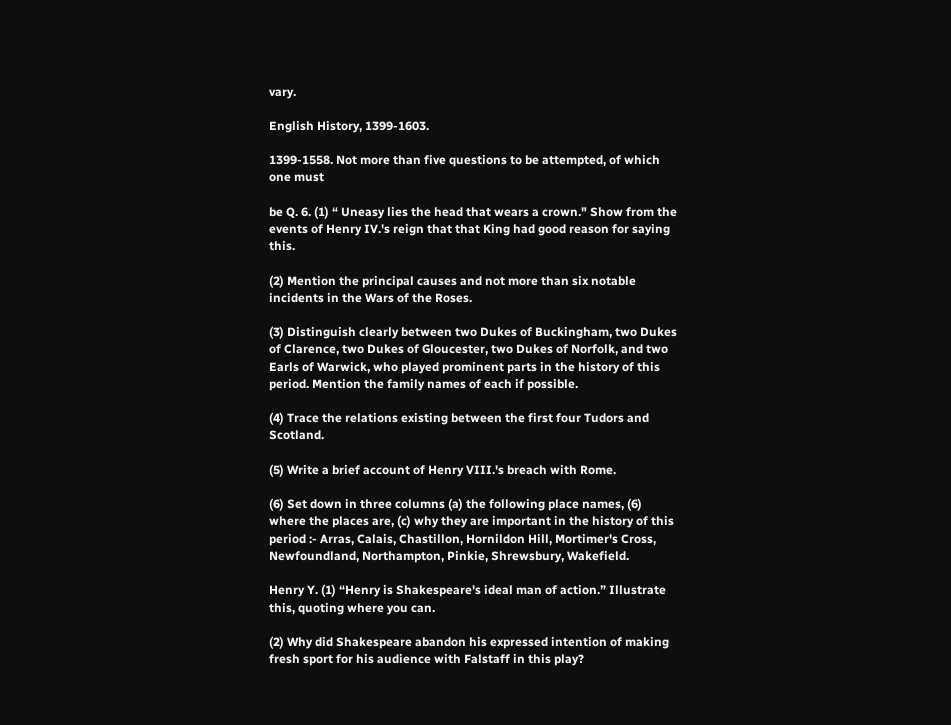vary.

English History, 1399-1603.

1399-1558. Not more than five questions to be attempted, of which one must

be Q. 6. (1) “ Uneasy lies the head that wears a crown." Show from the events of Henry IV.'s reign that that King had good reason for saying this.

(2) Mention the principal causes and not more than six notable incidents in the Wars of the Roses.

(3) Distinguish clearly between two Dukes of Buckingham, two Dukes of Clarence, two Dukes of Gloucester, two Dukes of Norfolk, and two Earls of Warwick, who played prominent parts in the history of this period. Mention the family names of each if possible.

(4) Trace the relations existing between the first four Tudors and Scotland.

(5) Write a brief account of Henry VIII.'s breach with Rome.

(6) Set down in three columns (a) the following place names, (6) where the places are, (c) why they are important in the history of this period :- Arras, Calais, Chastillon, Hornildon Hill, Mortimer's Cross, Newfoundland, Northampton, Pinkie, Shrewsbury, Wakefield.

Henry Y. (1) “Henry is Shakespeare's ideal man of action.” Illustrate this, quoting where you can.

(2) Why did Shakespeare abandon his expressed intention of making fresh sport for his audience with Falstaff in this play?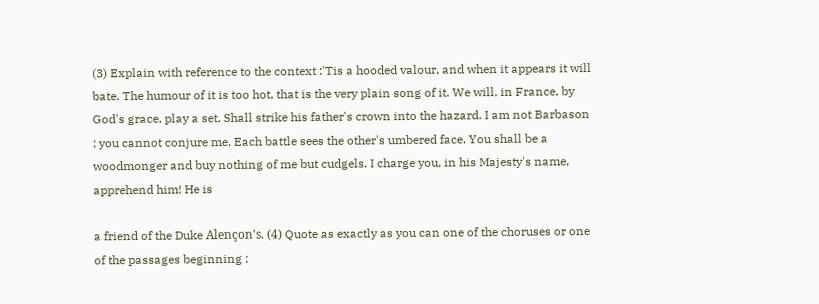(3) Explain with reference to the context :'Tis a hooded valour, and when it appears it will bate. The humour of it is too hot, that is the very plain song of it. We will, in France, by God's grace, play a set, Shall strike his father's crown into the hazard. I am not Barbason ; you cannot conjure me. Each battle sees the other's umbered face. You shall be a woodmonger and buy nothing of me but cudgels. I charge you, in his Majesty's name, apprehend him! He is

a friend of the Duke Alençon's. (4) Quote as exactly as you can one of the choruses or one of the passages beginning :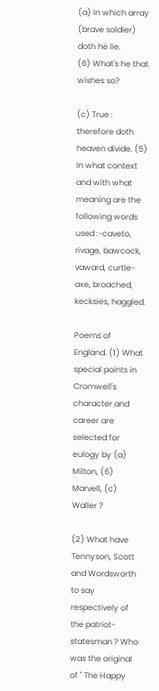(a) In which array (brave soldier) doth he lie.
(6) What's he that wishes so?

(c) True : therefore doth heaven divide. (5) In what context and with what meaning are the following words used :-caveto, rivage, bawcock, vaward, curtle-axe, broached, kecksies, haggled.

Poems of England. (1) What special points in Cromwell's character and career are selected for eulogy by (a) Milton, (6) Marvell, (c) Waller ?

(2) What have Tennyson, Scott and Wordsworth to say respectively of the patriot-statesman ? Who was the original of " The Happy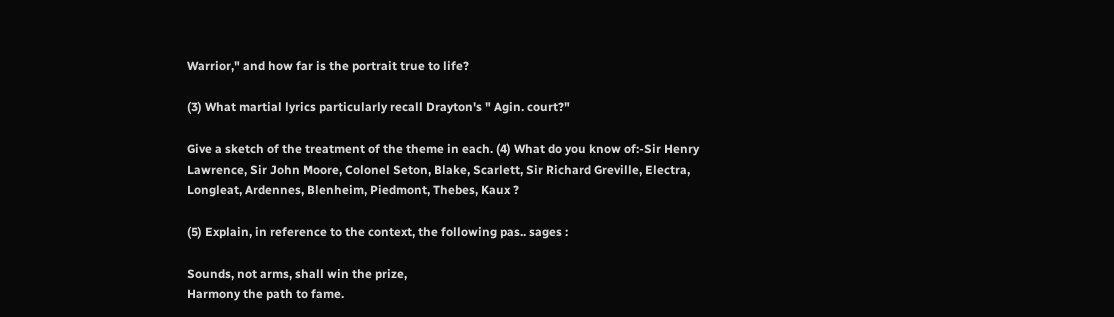Warrior," and how far is the portrait true to life?

(3) What martial lyrics particularly recall Drayton's " Agin. court?"

Give a sketch of the treatment of the theme in each. (4) What do you know of:-Sir Henry Lawrence, Sir John Moore, Colonel Seton, Blake, Scarlett, Sir Richard Greville, Electra, Longleat, Ardennes, Blenheim, Piedmont, Thebes, Kaux ?

(5) Explain, in reference to the context, the following pas.. sages :

Sounds, not arms, shall win the prize,
Harmony the path to fame.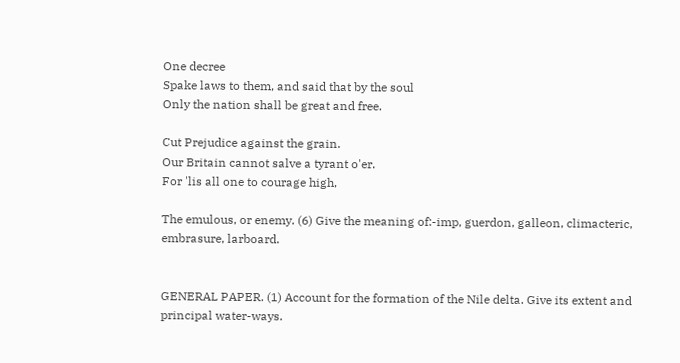One decree
Spake laws to them, and said that by the soul
Only the nation shall be great and free.

Cut Prejudice against the grain.
Our Britain cannot salve a tyrant o'er.
For 'lis all one to courage high,

The emulous, or enemy. (6) Give the meaning of:-imp, guerdon, galleon, climacteric, embrasure, larboard.


GENERAL PAPER. (1) Account for the formation of the Nile delta. Give its extent and principal water-ways.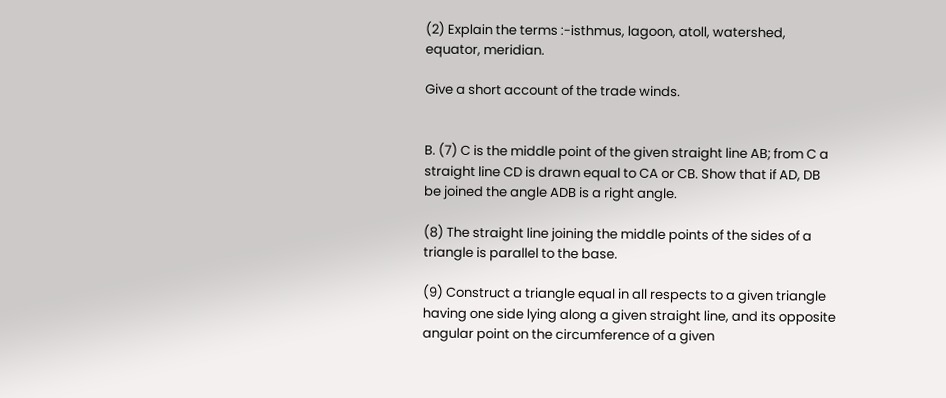(2) Explain the terms :-isthmus, lagoon, atoll, watershed, equator, meridian.

Give a short account of the trade winds.


B. (7) C is the middle point of the given straight line AB; from C a straight line CD is drawn equal to CA or CB. Show that if AD, DB be joined the angle ADB is a right angle.

(8) The straight line joining the middle points of the sides of a triangle is parallel to the base.

(9) Construct a triangle equal in all respects to a given triangle having one side lying along a given straight line, and its opposite angular point on the circumference of a given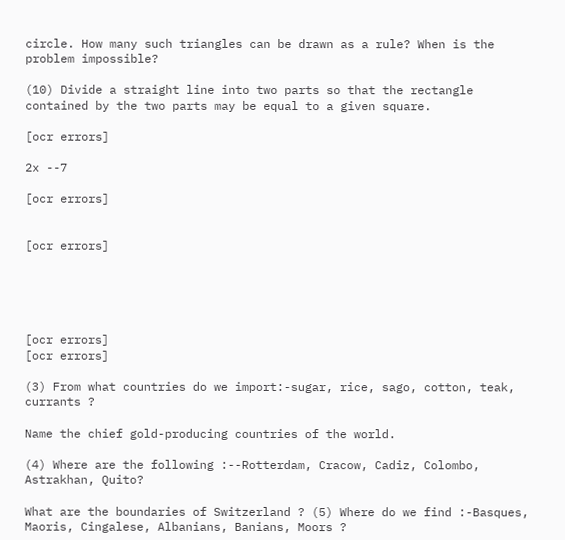circle. How many such triangles can be drawn as a rule? When is the problem impossible?

(10) Divide a straight line into two parts so that the rectangle contained by the two parts may be equal to a given square.

[ocr errors]

2x --7

[ocr errors]


[ocr errors]





[ocr errors]
[ocr errors]

(3) From what countries do we import:-sugar, rice, sago, cotton, teak, currants ?

Name the chief gold-producing countries of the world.

(4) Where are the following :--Rotterdam, Cracow, Cadiz, Colombo, Astrakhan, Quito?

What are the boundaries of Switzerland ? (5) Where do we find :-Basques, Maoris, Cingalese, Albanians, Banians, Moors ?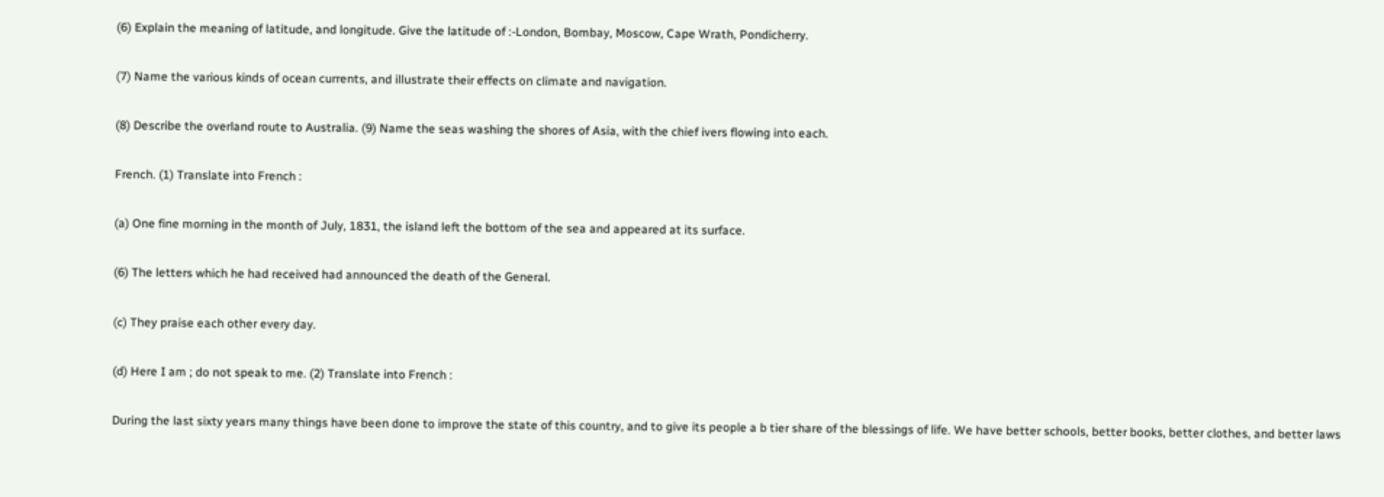(6) Explain the meaning of latitude, and longitude. Give the latitude of :-London, Bombay, Moscow, Cape Wrath, Pondicherry.

(7) Name the various kinds of ocean currents, and illustrate their effects on climate and navigation.

(8) Describe the overland route to Australia. (9) Name the seas washing the shores of Asia, with the chief ivers flowing into each.

French. (1) Translate into French :

(a) One fine morning in the month of July, 1831, the island left the bottom of the sea and appeared at its surface.

(6) The letters which he had received had announced the death of the General.

(c) They praise each other every day.

(d) Here I am ; do not speak to me. (2) Translate into French :

During the last sixty years many things have been done to improve the state of this country, and to give its people a b tier share of the blessings of life. We have better schools, better books, better clothes, and better laws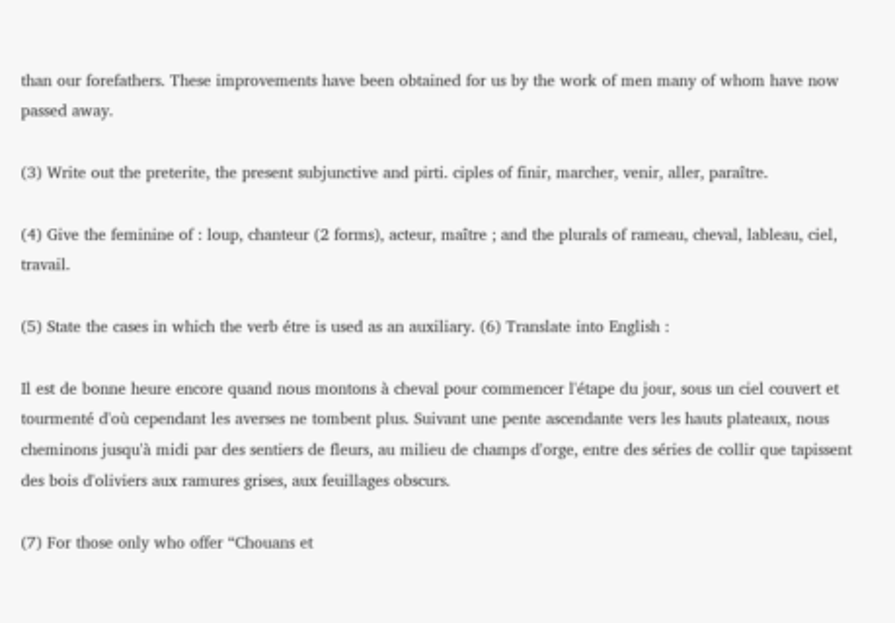than our forefathers. These improvements have been obtained for us by the work of men many of whom have now passed away.

(3) Write out the preterite, the present subjunctive and pirti. ciples of finir, marcher, venir, aller, paraître.

(4) Give the feminine of : loup, chanteur (2 forms), acteur, maître ; and the plurals of rameau, cheval, lableau, ciel, travail.

(5) State the cases in which the verb étre is used as an auxiliary. (6) Translate into English :

Il est de bonne heure encore quand nous montons à cheval pour commencer l'étape du jour, sous un ciel couvert et tourmenté d'où cependant les averses ne tombent plus. Suivant une pente ascendante vers les hauts plateaux, nous cheminons jusqu'à midi par des sentiers de fleurs, au milieu de champs d'orge, entre des séries de collir que tapissent des bois d'oliviers aux ramures grises, aux feuillages obscurs.

(7) For those only who offer “Chouans et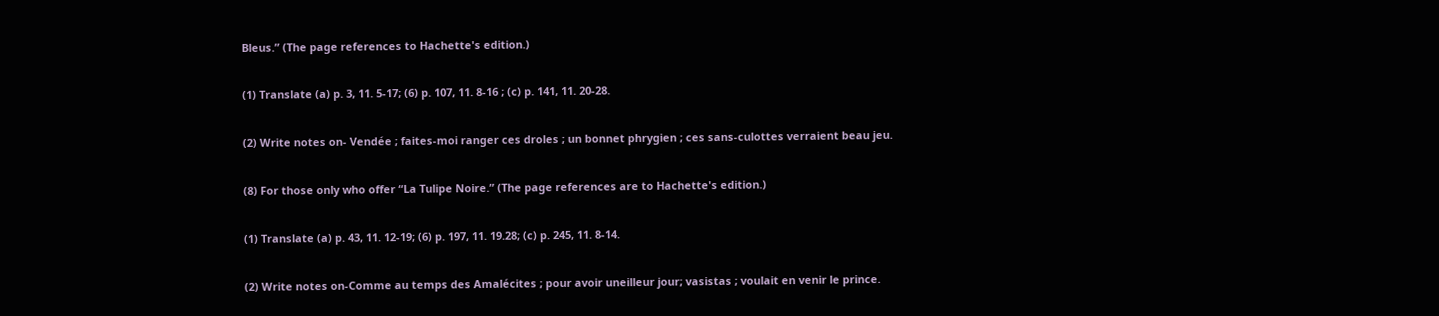Bleus.” (The page references to Hachette's edition.)

(1) Translate (a) p. 3, 11. 5-17; (6) p. 107, 11. 8-16 ; (c) p. 141, 11. 20-28.

(2) Write notes on- Vendée ; faites-moi ranger ces droles ; un bonnet phrygien ; ces sans-culottes verraient beau jeu.

(8) For those only who offer “La Tulipe Noire.” (The page references are to Hachette's edition.)

(1) Translate (a) p. 43, 11. 12-19; (6) p. 197, 11. 19.28; (c) p. 245, 11. 8-14.

(2) Write notes on-Comme au temps des Amalécites ; pour avoir uneilleur jour; vasistas ; voulait en venir le prince.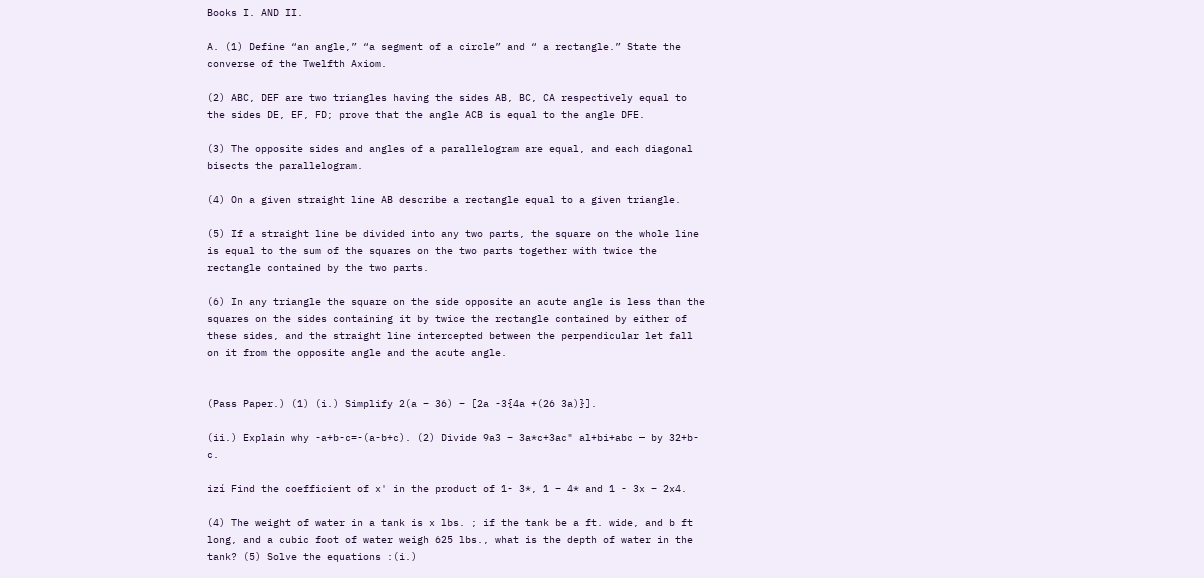Books I. AND II.

A. (1) Define “an angle,” “a segment of a circle” and “ a rectangle.” State the converse of the Twelfth Axiom.

(2) ABC, DEF are two triangles having the sides AB, BC, CA respectively equal to the sides DE, EF, FD; prove that the angle ACB is equal to the angle DFE.

(3) The opposite sides and angles of a parallelogram are equal, and each diagonal bisects the parallelogram.

(4) On a given straight line AB describe a rectangle equal to a given triangle.

(5) If a straight line be divided into any two parts, the square on the whole line is equal to the sum of the squares on the two parts together with twice the rectangle contained by the two parts.

(6) In any triangle the square on the side opposite an acute angle is less than the squares on the sides containing it by twice the rectangle contained by either of these sides, and the straight line intercepted between the perpendicular let fall on it from the opposite angle and the acute angle.


(Pass Paper.) (1) (i.) Simplify 2(a – 36) – [2a -3{4a +(26 3a)}].

(ii.) Explain why -a+b-c=-(a-b+c). (2) Divide 9a3 – 3a*c+3ac" al+bi+abc — by 32+b-c.

izí Find the coefficient of x' in the product of 1- 3*, 1 – 4* and 1 - 3x – 2x4.

(4) The weight of water in a tank is x lbs. ; if the tank be a ft. wide, and b ft long, and a cubic foot of water weigh 625 lbs., what is the depth of water in the tank? (5) Solve the equations :(i.)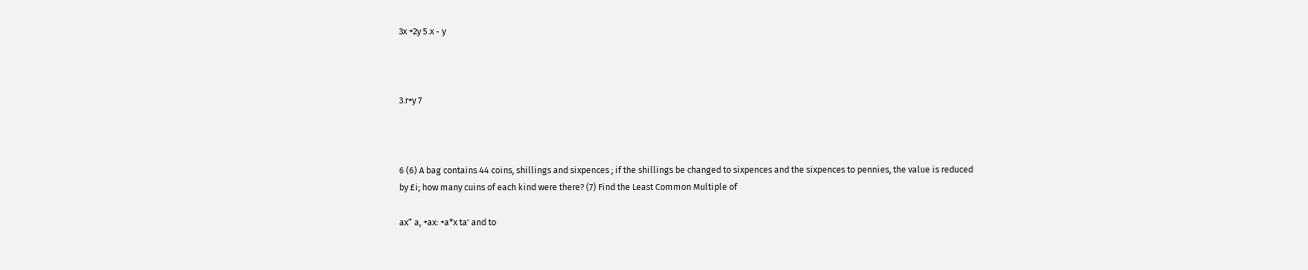3x +2y 5.x - y



3.r+y 7



6 (6) A bag contains 44 coins, shillings and sixpences ; if the shillings be changed to sixpences and the sixpences to pennies, the value is reduced by £i; how many cuins of each kind were there? (7) Find the Least Common Multiple of

ax“ a, +ax: +a*x ta' and to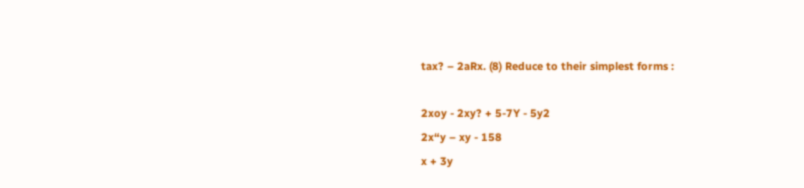tax? – 2aRx. (8) Reduce to their simplest forms :

2xoy - 2xy? + 5-7Y - 5y2
2x“y – xy - 158
x + 3y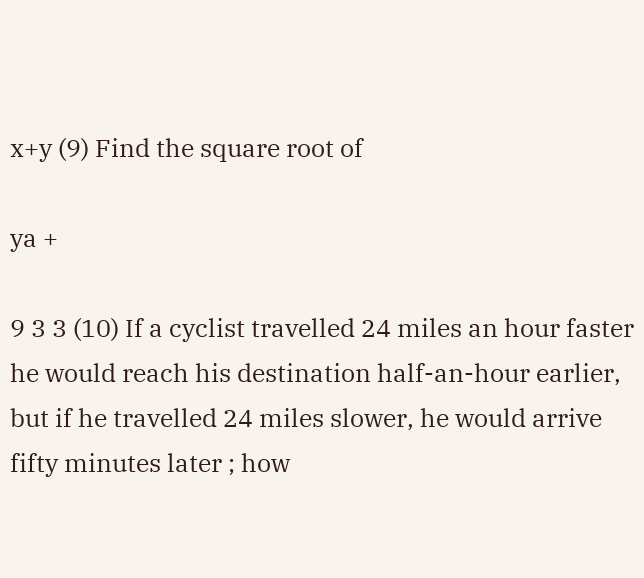x+y (9) Find the square root of

ya +

9 3 3 (10) If a cyclist travelled 24 miles an hour faster he would reach his destination half-an-hour earlier, but if he travelled 24 miles slower, he would arrive fifty minutes later ; how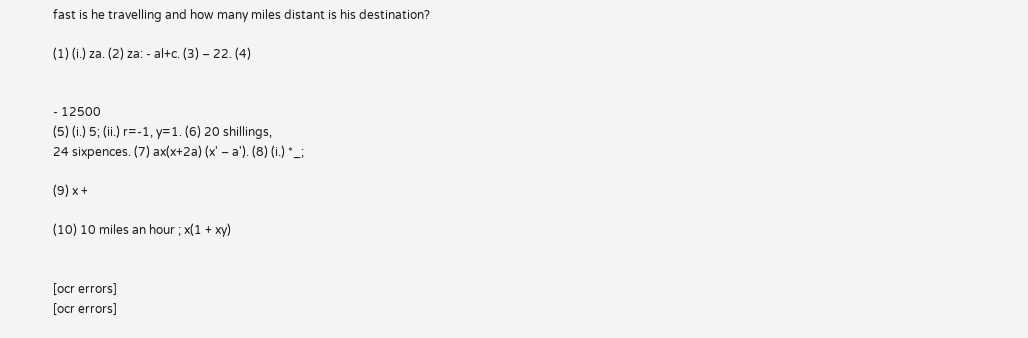fast is he travelling and how many miles distant is his destination?

(1) (i.) za. (2) za: - al+c. (3) – 22. (4)


- 12500
(5) (i.) 5; (ii.) r=-1, y=1. (6) 20 shillings,
24 sixpences. (7) ax(x+2a) (x' – a'). (8) (i.) *_;

(9) x +

(10) 10 miles an hour ; x(1 + xy)


[ocr errors]
[ocr errors]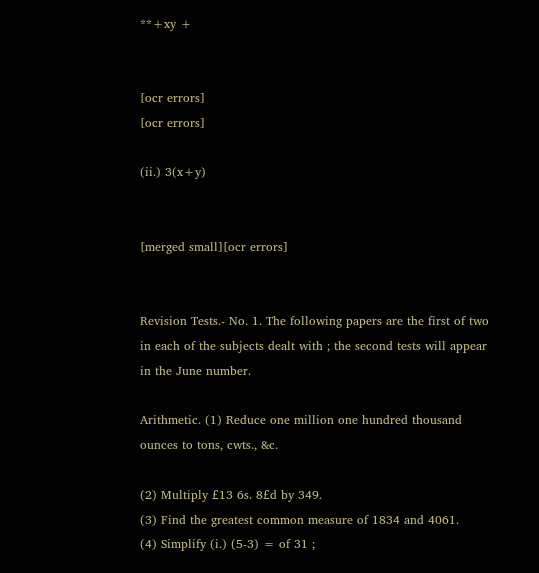**+xy +


[ocr errors]
[ocr errors]

(ii.) 3(x+y)


[merged small][ocr errors]


Revision Tests.- No. 1. The following papers are the first of two in each of the subjects dealt with ; the second tests will appear in the June number.

Arithmetic. (1) Reduce one million one hundred thousand ounces to tons, cwts., &c.

(2) Multiply £13 6s. 8£d by 349.
(3) Find the greatest common measure of 1834 and 4061.
(4) Simplify (i.) (5-3) = of 31 ;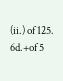(ii.) of 125. 6d.+of 5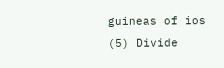guineas of ios (5) Divide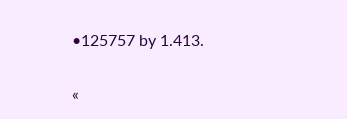•125757 by 1.413.

«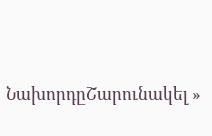ՆախորդըՇարունակել »